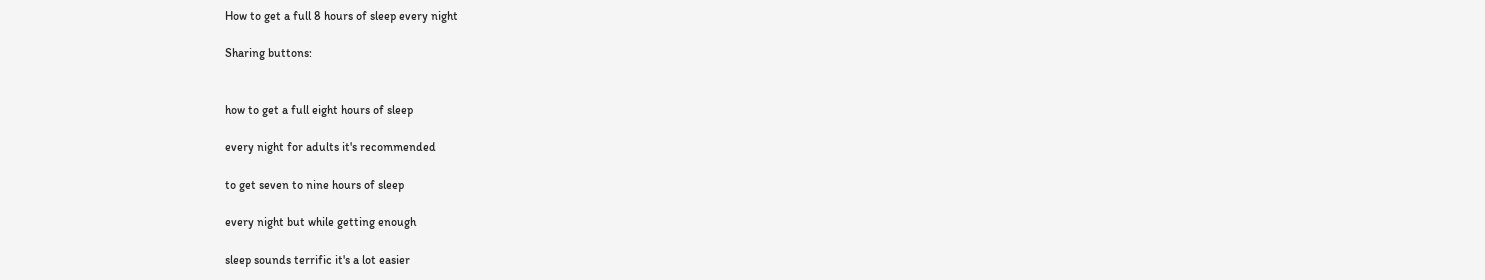How to get a full 8 hours of sleep every night

Sharing buttons:


how to get a full eight hours of sleep

every night for adults it's recommended

to get seven to nine hours of sleep

every night but while getting enough

sleep sounds terrific it's a lot easier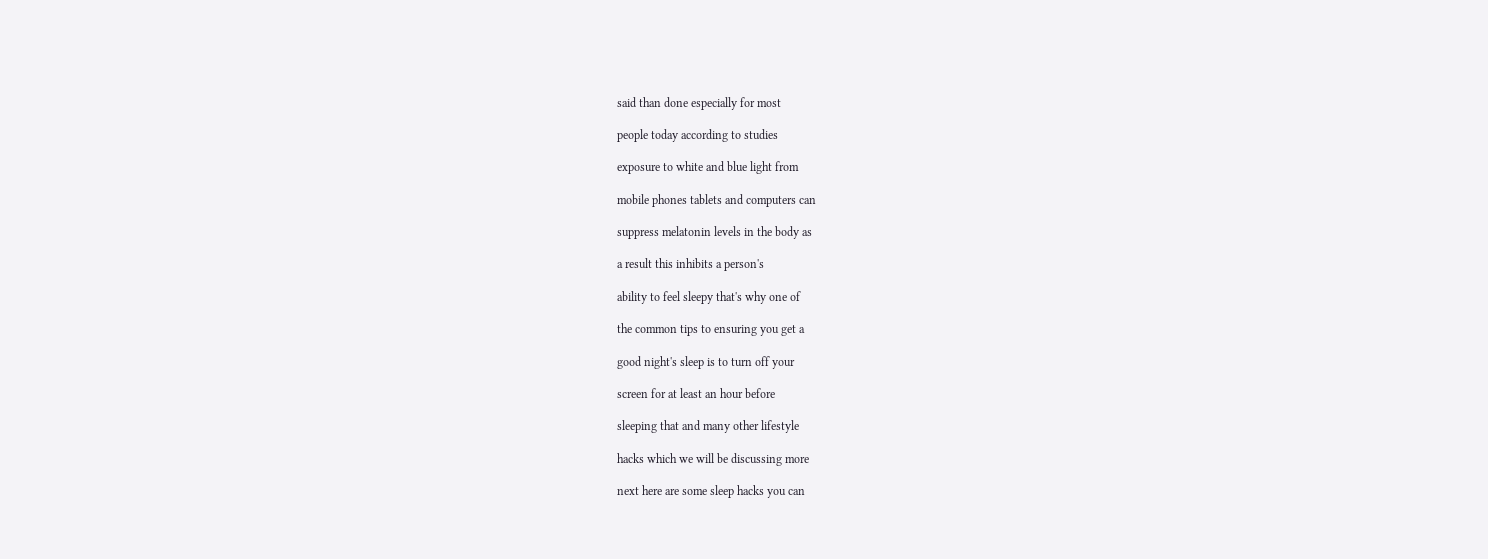said than done especially for most

people today according to studies

exposure to white and blue light from

mobile phones tablets and computers can

suppress melatonin levels in the body as

a result this inhibits a person's

ability to feel sleepy that's why one of

the common tips to ensuring you get a

good night's sleep is to turn off your

screen for at least an hour before

sleeping that and many other lifestyle

hacks which we will be discussing more

next here are some sleep hacks you can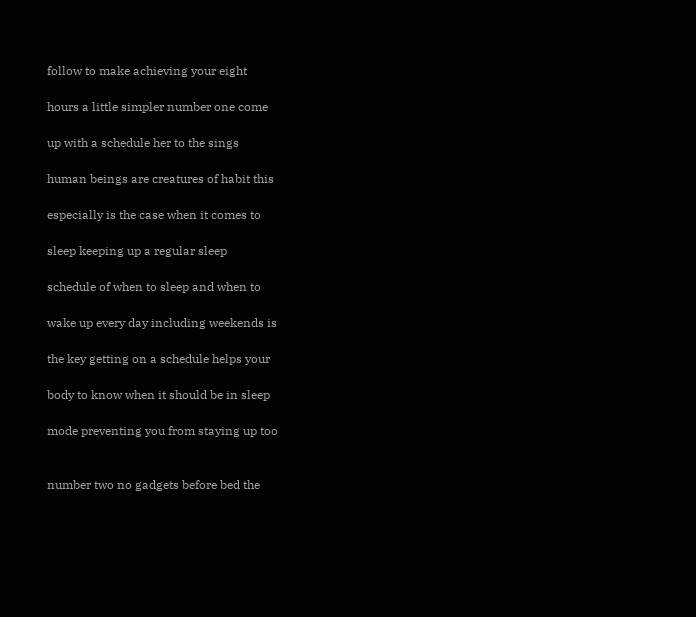follow to make achieving your eight

hours a little simpler number one come

up with a schedule her to the sings

human beings are creatures of habit this

especially is the case when it comes to

sleep keeping up a regular sleep

schedule of when to sleep and when to

wake up every day including weekends is

the key getting on a schedule helps your

body to know when it should be in sleep

mode preventing you from staying up too


number two no gadgets before bed the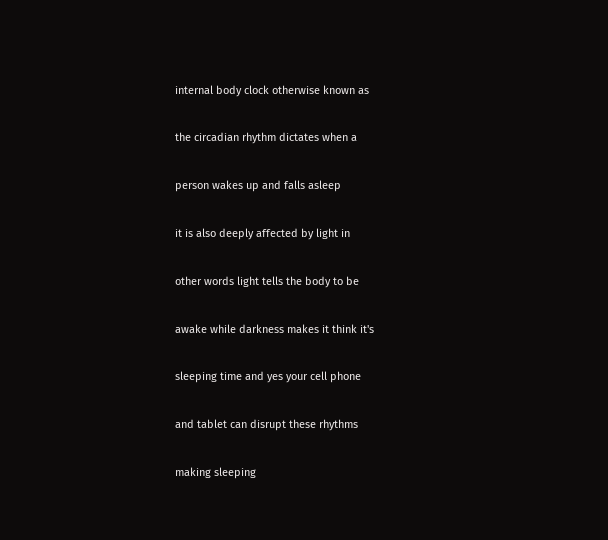internal body clock otherwise known as

the circadian rhythm dictates when a

person wakes up and falls asleep

it is also deeply affected by light in

other words light tells the body to be

awake while darkness makes it think it's

sleeping time and yes your cell phone

and tablet can disrupt these rhythms

making sleeping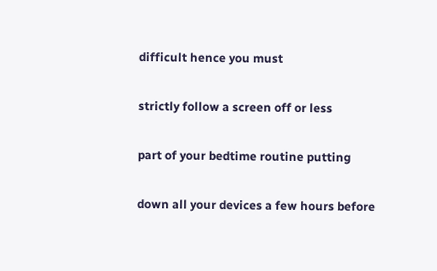difficult hence you must

strictly follow a screen off or less

part of your bedtime routine putting

down all your devices a few hours before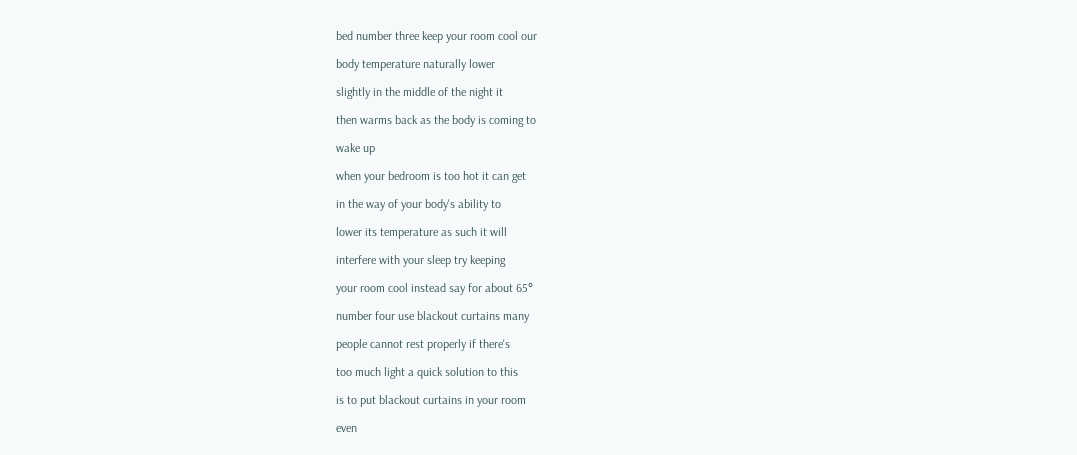bed number three keep your room cool our

body temperature naturally lower

slightly in the middle of the night it

then warms back as the body is coming to

wake up

when your bedroom is too hot it can get

in the way of your body's ability to

lower its temperature as such it will

interfere with your sleep try keeping

your room cool instead say for about 65°

number four use blackout curtains many

people cannot rest properly if there's

too much light a quick solution to this

is to put blackout curtains in your room

even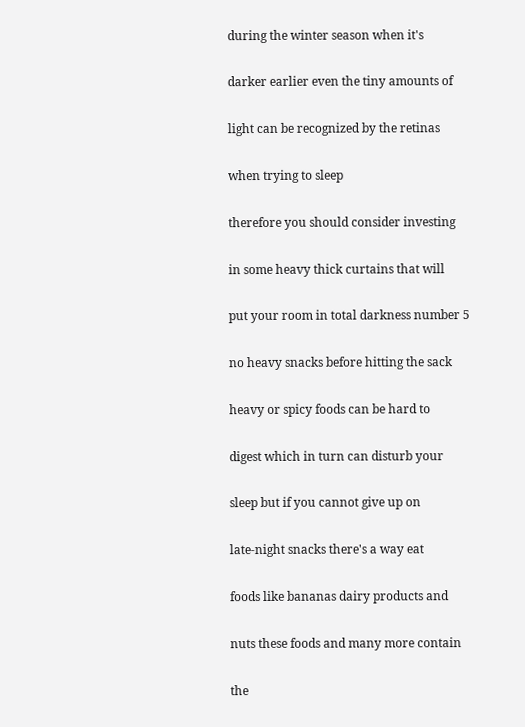during the winter season when it's

darker earlier even the tiny amounts of

light can be recognized by the retinas

when trying to sleep

therefore you should consider investing

in some heavy thick curtains that will

put your room in total darkness number 5

no heavy snacks before hitting the sack

heavy or spicy foods can be hard to

digest which in turn can disturb your

sleep but if you cannot give up on

late-night snacks there's a way eat

foods like bananas dairy products and

nuts these foods and many more contain

the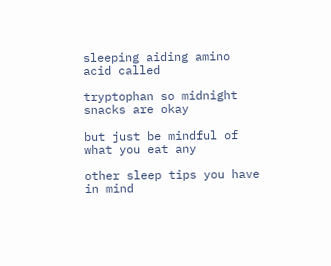sleeping aiding amino acid called

tryptophan so midnight snacks are okay

but just be mindful of what you eat any

other sleep tips you have in mind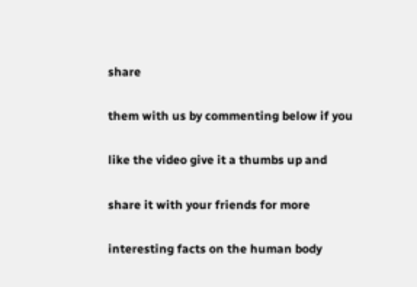share

them with us by commenting below if you

like the video give it a thumbs up and

share it with your friends for more

interesting facts on the human body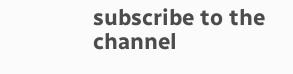subscribe to the channel